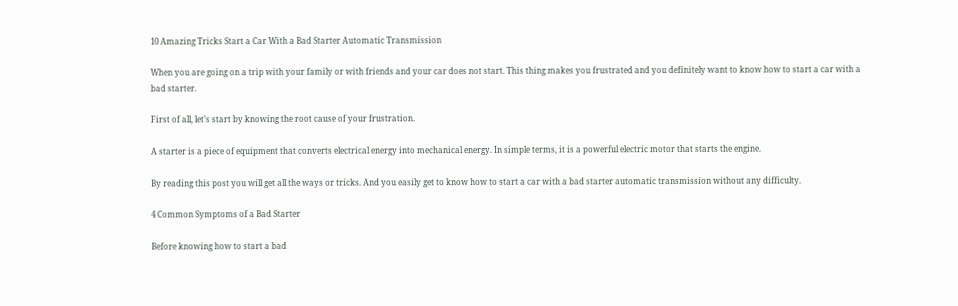10 Amazing Tricks Start a Car With a Bad Starter Automatic Transmission

When you are going on a trip with your family or with friends and your car does not start. This thing makes you frustrated and you definitely want to know how to start a car with a bad starter.

First of all, let’s start by knowing the root cause of your frustration.

A starter is a piece of equipment that converts electrical energy into mechanical energy. In simple terms, it is a powerful electric motor that starts the engine.

By reading this post you will get all the ways or tricks. And you easily get to know how to start a car with a bad starter automatic transmission without any difficulty.

4 Common Symptoms of a Bad Starter

Before knowing how to start a bad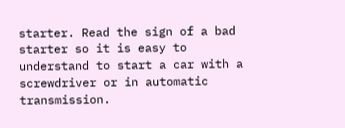starter. Read the sign of a bad starter so it is easy to understand to start a car with a screwdriver or in automatic transmission.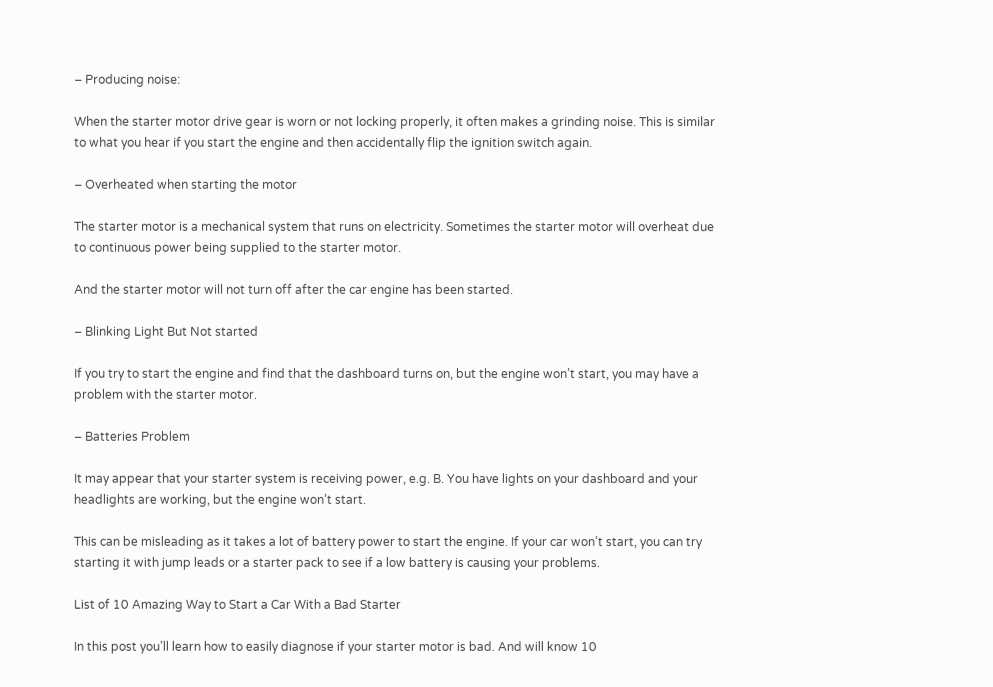– Producing noise:

When the starter motor drive gear is worn or not locking properly, it often makes a grinding noise. This is similar to what you hear if you start the engine and then accidentally flip the ignition switch again.

– Overheated when starting the motor

The starter motor is a mechanical system that runs on electricity. Sometimes the starter motor will overheat due to continuous power being supplied to the starter motor.

And the starter motor will not turn off after the car engine has been started.

– Blinking Light But Not started

If you try to start the engine and find that the dashboard turns on, but the engine won’t start, you may have a problem with the starter motor.

– Batteries Problem

It may appear that your starter system is receiving power, e.g. B. You have lights on your dashboard and your headlights are working, but the engine won’t start.

This can be misleading as it takes a lot of battery power to start the engine. If your car won’t start, you can try starting it with jump leads or a starter pack to see if a low battery is causing your problems.

List of 10 Amazing Way to Start a Car With a Bad Starter

In this post you’ll learn how to easily diagnose if your starter motor is bad. And will know 10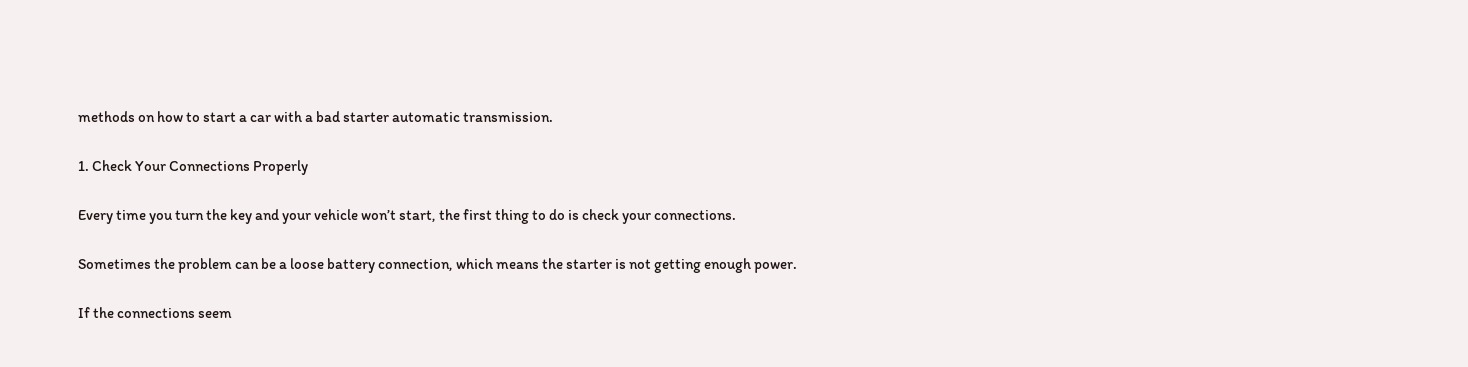methods on how to start a car with a bad starter automatic transmission.

1. Check Your Connections Properly

Every time you turn the key and your vehicle won’t start, the first thing to do is check your connections.

Sometimes the problem can be a loose battery connection, which means the starter is not getting enough power.

If the connections seem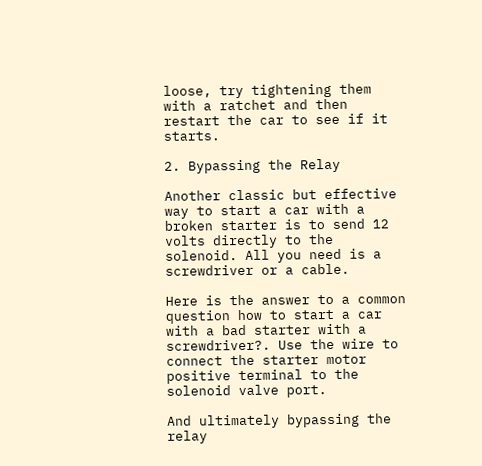loose, try tightening them with a ratchet and then restart the car to see if it starts.

2. Bypassing the Relay

Another classic but effective way to start a car with a broken starter is to send 12 volts directly to the solenoid. All you need is a screwdriver or a cable.

Here is the answer to a common question how to start a car with a bad starter with a screwdriver?. Use the wire to connect the starter motor positive terminal to the solenoid valve port.

And ultimately bypassing the relay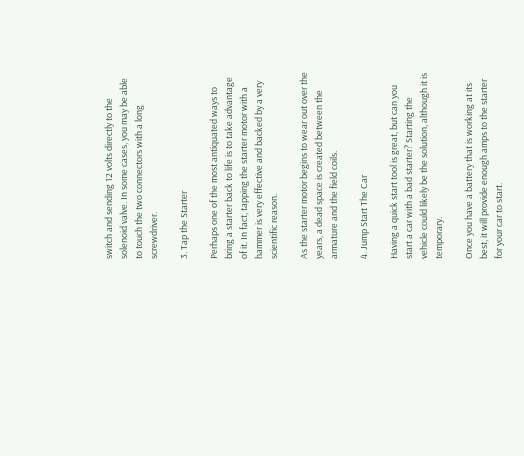switch and sending 12 volts directly to the solenoid valve. In some cases, you may be able to touch the two connectors with a long screwdriver.

3. Tap the Starter

Perhaps one of the most antiquated ways to bring a starter back to life is to take advantage of it. In fact, tapping the starter motor with a hammer is very effective and backed by a very scientific reason.

As the starter motor begins to wear out over the years, a dead space is created between the armature and the field coils.

4. Jump Start The Car

Having a quick start tool is great, but can you start a car with a bad starter? Starting the vehicle could likely be the solution, although it is temporary.

Once you have a battery that is working at its best, it will provide enough amps to the starter for your car to start.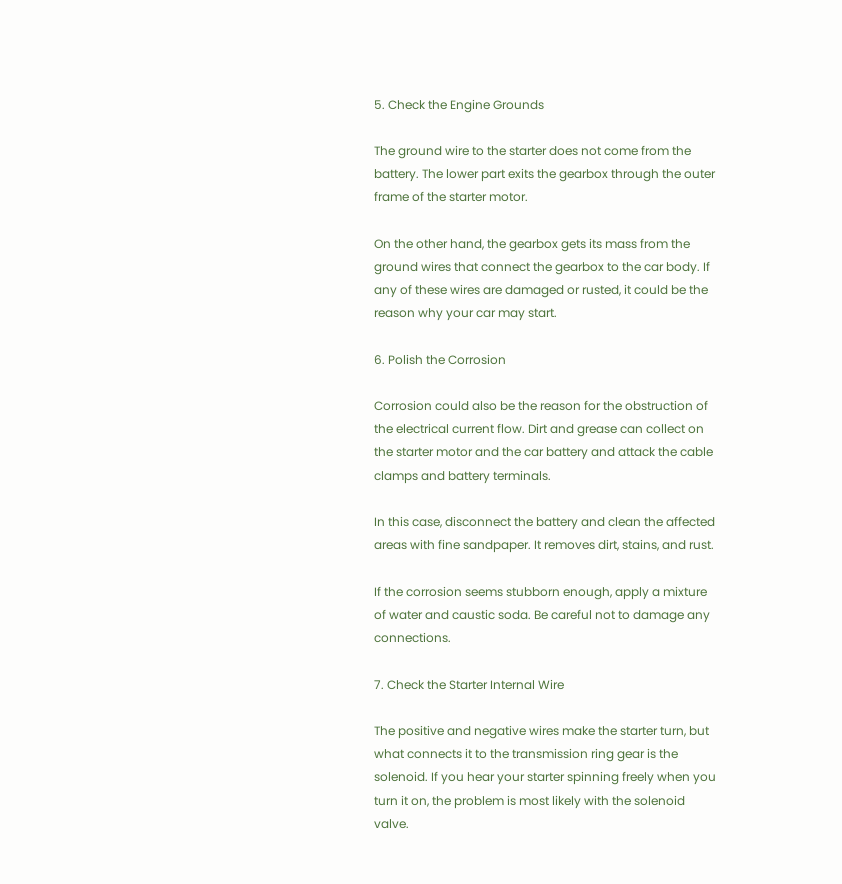5. Check the Engine Grounds

The ground wire to the starter does not come from the battery. The lower part exits the gearbox through the outer frame of the starter motor.

On the other hand, the gearbox gets its mass from the ground wires that connect the gearbox to the car body. If any of these wires are damaged or rusted, it could be the reason why your car may start.

6. Polish the Corrosion

Corrosion could also be the reason for the obstruction of the electrical current flow. Dirt and grease can collect on the starter motor and the car battery and attack the cable clamps and battery terminals.

In this case, disconnect the battery and clean the affected areas with fine sandpaper. It removes dirt, stains, and rust.

If the corrosion seems stubborn enough, apply a mixture of water and caustic soda. Be careful not to damage any connections.

7. Check the Starter Internal Wire

The positive and negative wires make the starter turn, but what connects it to the transmission ring gear is the solenoid. If you hear your starter spinning freely when you turn it on, the problem is most likely with the solenoid valve.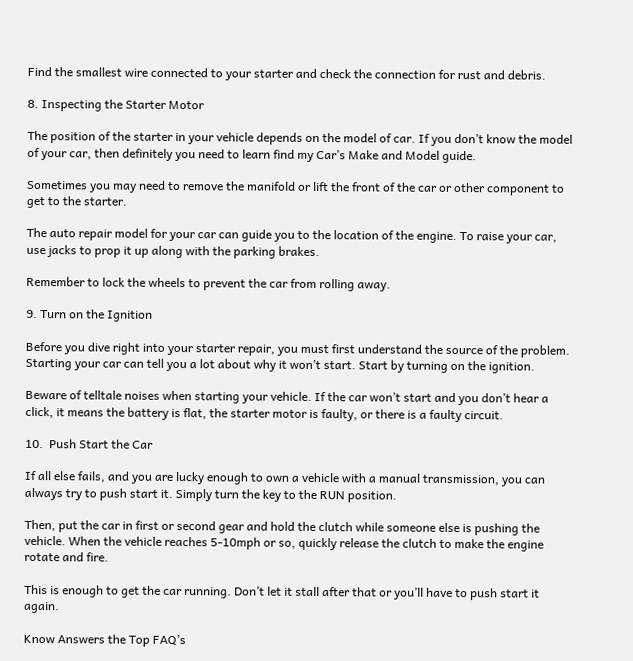Find the smallest wire connected to your starter and check the connection for rust and debris.

8. Inspecting the Starter Motor

The position of the starter in your vehicle depends on the model of car. If you don’t know the model of your car, then definitely you need to learn find my Car’s Make and Model guide.

Sometimes you may need to remove the manifold or lift the front of the car or other component to get to the starter.

The auto repair model for your car can guide you to the location of the engine. To raise your car, use jacks to prop it up along with the parking brakes.

Remember to lock the wheels to prevent the car from rolling away.

9. Turn on the Ignition

Before you dive right into your starter repair, you must first understand the source of the problem. Starting your car can tell you a lot about why it won’t start. Start by turning on the ignition.

Beware of telltale noises when starting your vehicle. If the car won’t start and you don’t hear a click, it means the battery is flat, the starter motor is faulty, or there is a faulty circuit.

10.  Push Start the Car

If all else fails, and you are lucky enough to own a vehicle with a manual transmission, you can always try to push start it. Simply turn the key to the RUN position.

Then, put the car in first or second gear and hold the clutch while someone else is pushing the vehicle. When the vehicle reaches 5-10mph or so, quickly release the clutch to make the engine rotate and fire.

This is enough to get the car running. Don’t let it stall after that or you’ll have to push start it again.

Know Answers the Top FAQ’s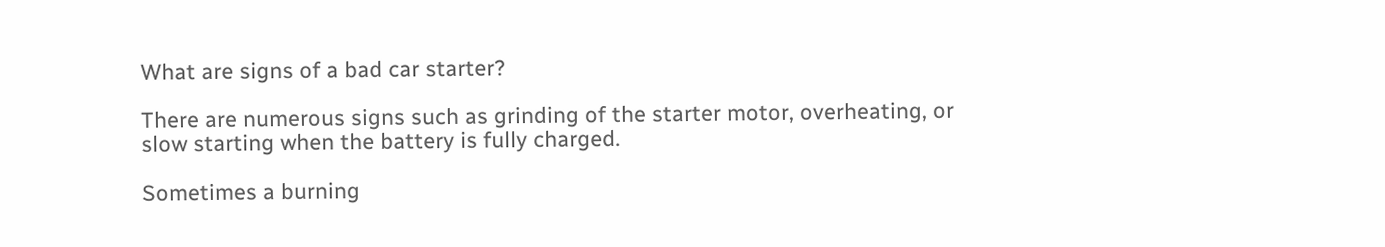What are signs of a bad car starter?

There are numerous signs such as grinding of the starter motor, overheating, or slow starting when the battery is fully charged.

Sometimes a burning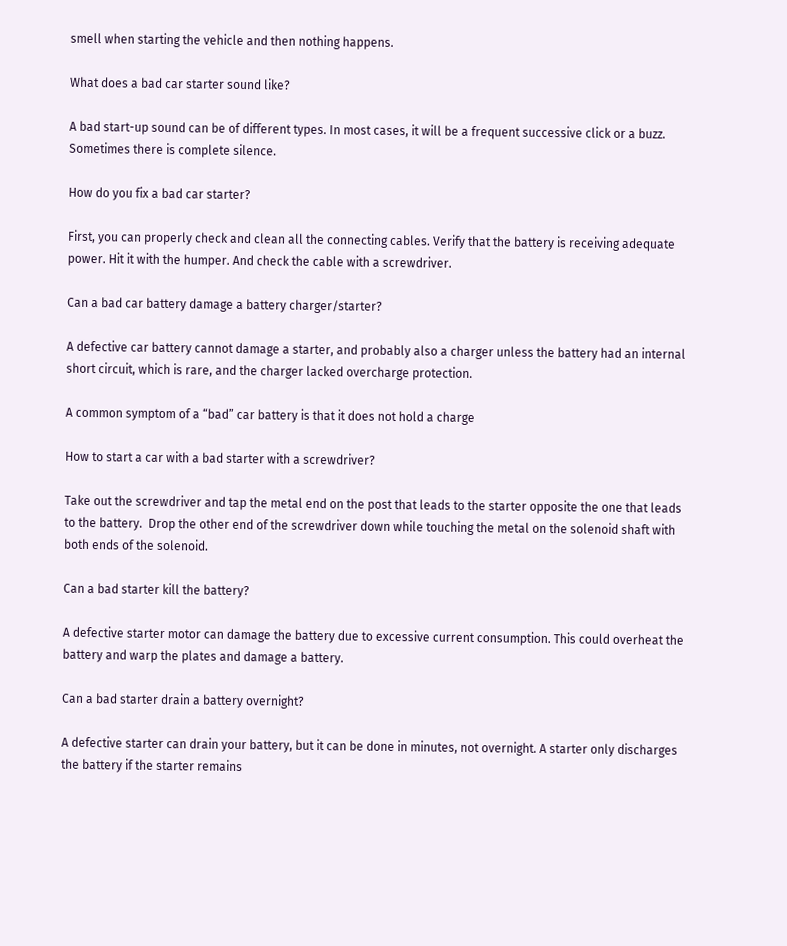smell when starting the vehicle and then nothing happens.

What does a bad car starter sound like?

A bad start-up sound can be of different types. In most cases, it will be a frequent successive click or a buzz. Sometimes there is complete silence.

How do you fix a bad car starter?

First, you can properly check and clean all the connecting cables. Verify that the battery is receiving adequate power. Hit it with the humper. And check the cable with a screwdriver.

Can a bad car battery damage a battery charger/starter?

A defective car battery cannot damage a starter, and probably also a charger unless the battery had an internal short circuit, which is rare, and the charger lacked overcharge protection.

A common symptom of a “bad” car battery is that it does not hold a charge

How to start a car with a bad starter with a screwdriver?

Take out the screwdriver and tap the metal end on the post that leads to the starter opposite the one that leads to the battery.  Drop the other end of the screwdriver down while touching the metal on the solenoid shaft with both ends of the solenoid.

Can a bad starter kill the battery?

A defective starter motor can damage the battery due to excessive current consumption. This could overheat the battery and warp the plates and damage a battery.

Can a bad starter drain a battery overnight?

A defective starter can drain your battery, but it can be done in minutes, not overnight. A starter only discharges the battery if the starter remains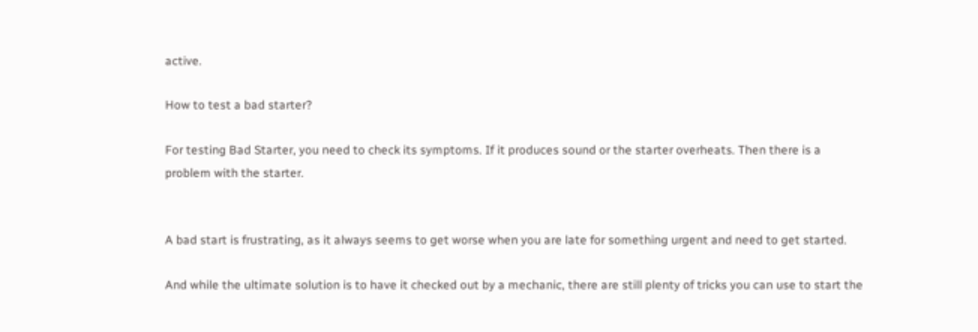active.

How to test a bad starter?

For testing Bad Starter, you need to check its symptoms. If it produces sound or the starter overheats. Then there is a problem with the starter.


A bad start is frustrating, as it always seems to get worse when you are late for something urgent and need to get started.

And while the ultimate solution is to have it checked out by a mechanic, there are still plenty of tricks you can use to start the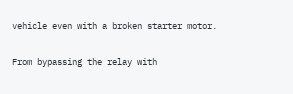vehicle even with a broken starter motor.

From bypassing the relay with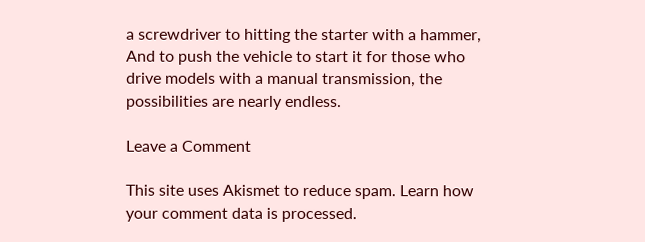a screwdriver to hitting the starter with a hammer, And to push the vehicle to start it for those who drive models with a manual transmission, the possibilities are nearly endless.

Leave a Comment

This site uses Akismet to reduce spam. Learn how your comment data is processed.